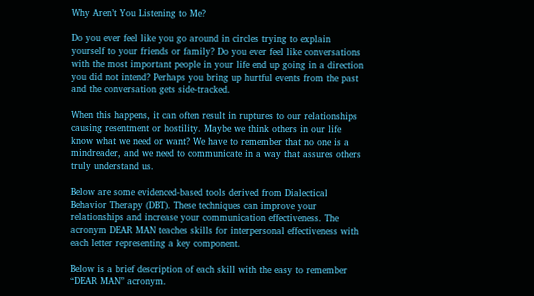Why Aren’t You Listening to Me?

Do you ever feel like you go around in circles trying to explain yourself to your friends or family? Do you ever feel like conversations with the most important people in your life end up going in a direction you did not intend? Perhaps you bring up hurtful events from the past and the conversation gets side-tracked.

When this happens, it can often result in ruptures to our relationships causing resentment or hostility. Maybe we think others in our life know what we need or want? We have to remember that no one is a mindreader, and we need to communicate in a way that assures others truly understand us.

Below are some evidenced-based tools derived from Dialectical Behavior Therapy (DBT). These techniques can improve your relationships and increase your communication effectiveness. The acronym DEAR MAN teaches skills for interpersonal effectiveness with each letter representing a key component.

Below is a brief description of each skill with the easy to remember “DEAR MAN” acronym.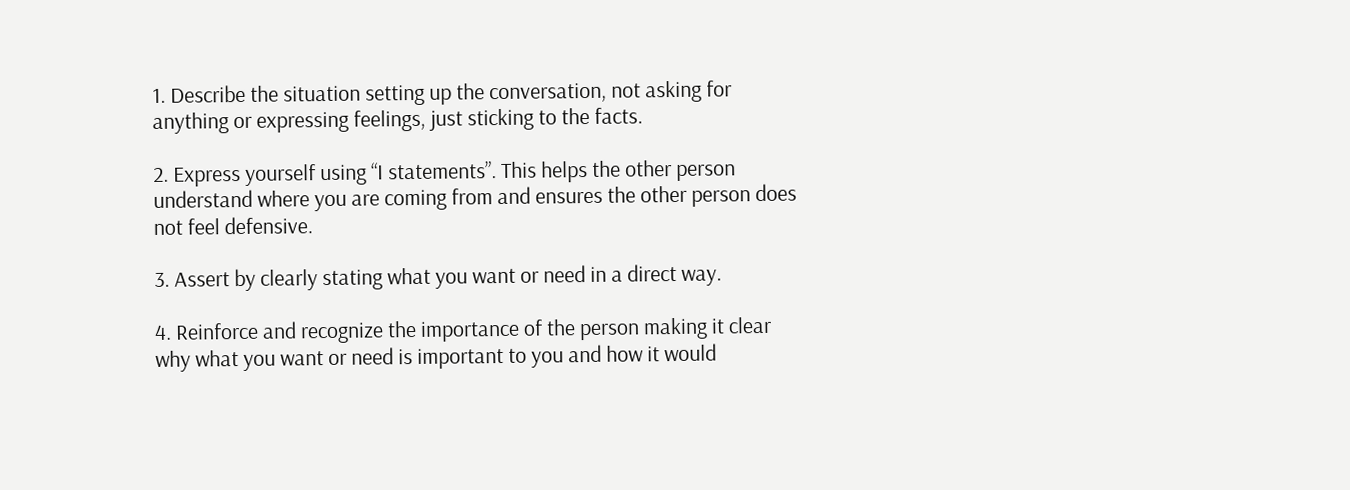1. Describe the situation setting up the conversation, not asking for anything or expressing feelings, just sticking to the facts.

2. Express yourself using “I statements”. This helps the other person understand where you are coming from and ensures the other person does not feel defensive.

3. Assert by clearly stating what you want or need in a direct way.

4. Reinforce and recognize the importance of the person making it clear why what you want or need is important to you and how it would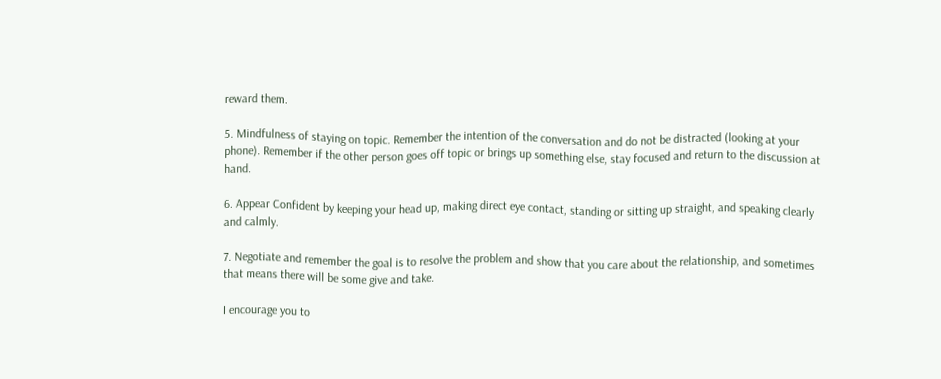reward them.

5. Mindfulness of staying on topic. Remember the intention of the conversation and do not be distracted (looking at your phone). Remember if the other person goes off topic or brings up something else, stay focused and return to the discussion at hand.

6. Appear Confident by keeping your head up, making direct eye contact, standing or sitting up straight, and speaking clearly and calmly.

7. Negotiate and remember the goal is to resolve the problem and show that you care about the relationship, and sometimes that means there will be some give and take.

I encourage you to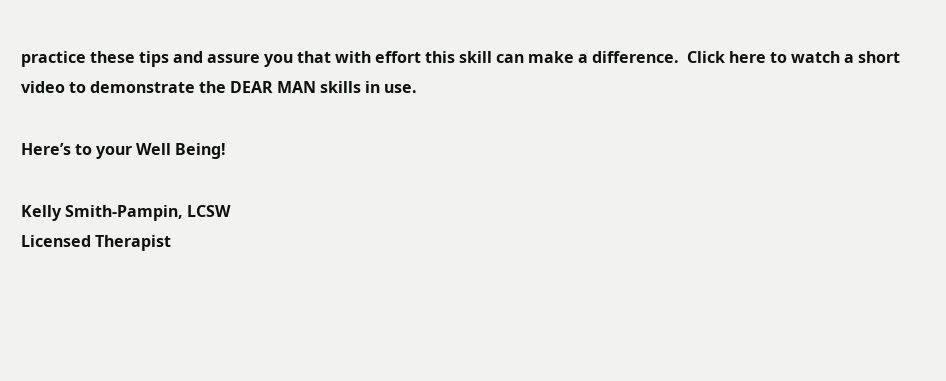practice these tips and assure you that with effort this skill can make a difference.  Click here to watch a short video to demonstrate the DEAR MAN skills in use.

Here’s to your Well Being!

Kelly Smith-Pampin, LCSW
Licensed Therapist